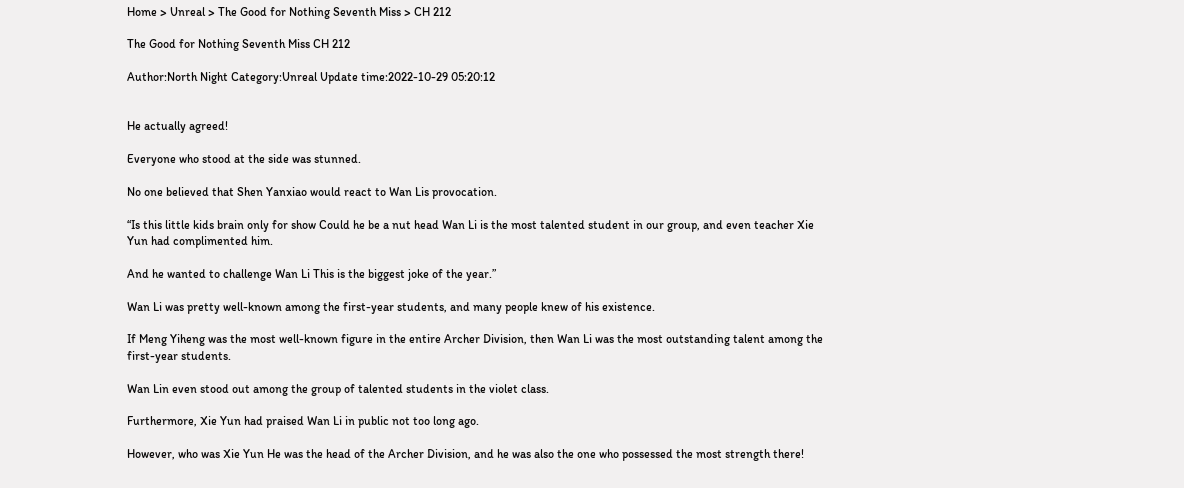Home > Unreal > The Good for Nothing Seventh Miss > CH 212

The Good for Nothing Seventh Miss CH 212

Author:North Night Category:Unreal Update time:2022-10-29 05:20:12


He actually agreed!

Everyone who stood at the side was stunned.

No one believed that Shen Yanxiao would react to Wan Lis provocation.

“Is this little kids brain only for show Could he be a nut head Wan Li is the most talented student in our group, and even teacher Xie Yun had complimented him.

And he wanted to challenge Wan Li This is the biggest joke of the year.”

Wan Li was pretty well-known among the first-year students, and many people knew of his existence.

If Meng Yiheng was the most well-known figure in the entire Archer Division, then Wan Li was the most outstanding talent among the first-year students.

Wan Lin even stood out among the group of talented students in the violet class.

Furthermore, Xie Yun had praised Wan Li in public not too long ago.

However, who was Xie Yun He was the head of the Archer Division, and he was also the one who possessed the most strength there!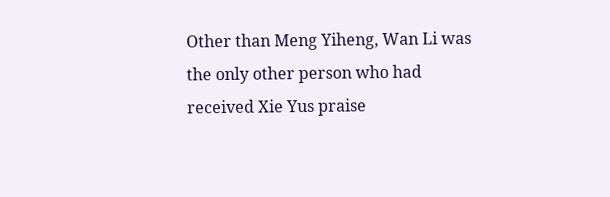Other than Meng Yiheng, Wan Li was the only other person who had received Xie Yus praise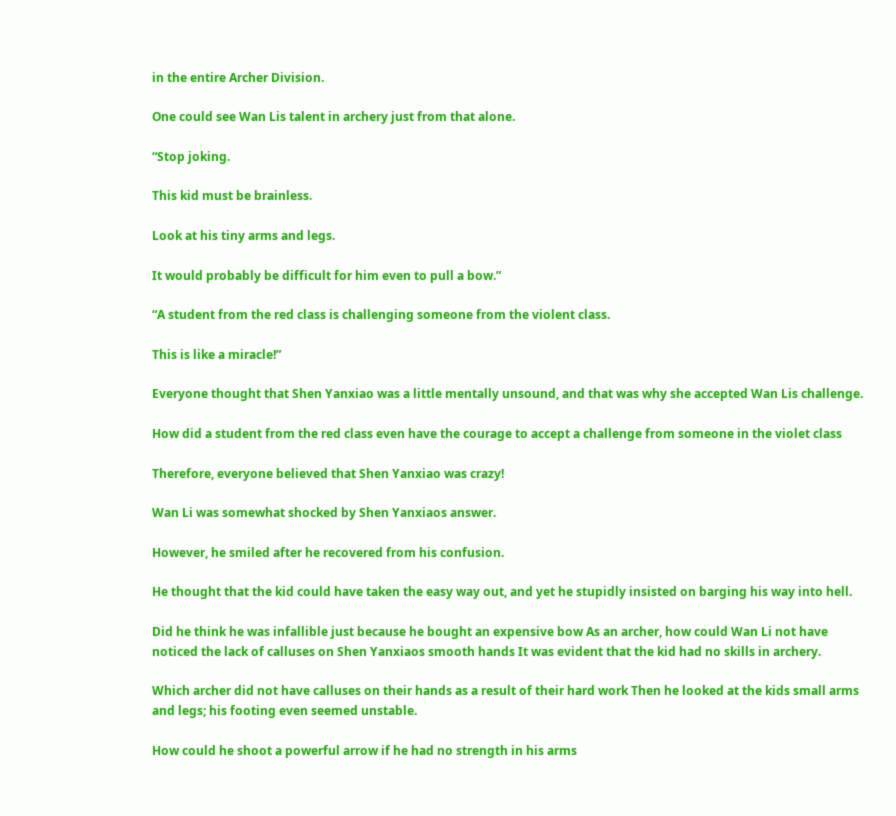in the entire Archer Division.

One could see Wan Lis talent in archery just from that alone.

“Stop joking.

This kid must be brainless.

Look at his tiny arms and legs.

It would probably be difficult for him even to pull a bow.”

“A student from the red class is challenging someone from the violent class.

This is like a miracle!”

Everyone thought that Shen Yanxiao was a little mentally unsound, and that was why she accepted Wan Lis challenge.

How did a student from the red class even have the courage to accept a challenge from someone in the violet class

Therefore, everyone believed that Shen Yanxiao was crazy!

Wan Li was somewhat shocked by Shen Yanxiaos answer.

However, he smiled after he recovered from his confusion.

He thought that the kid could have taken the easy way out, and yet he stupidly insisted on barging his way into hell.

Did he think he was infallible just because he bought an expensive bow As an archer, how could Wan Li not have noticed the lack of calluses on Shen Yanxiaos smooth hands It was evident that the kid had no skills in archery.

Which archer did not have calluses on their hands as a result of their hard work Then he looked at the kids small arms and legs; his footing even seemed unstable.

How could he shoot a powerful arrow if he had no strength in his arms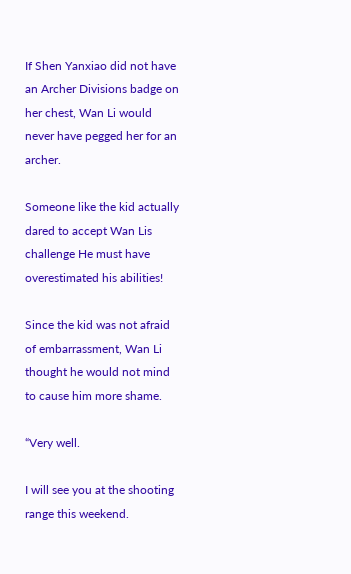If Shen Yanxiao did not have an Archer Divisions badge on her chest, Wan Li would never have pegged her for an archer.

Someone like the kid actually dared to accept Wan Lis challenge He must have overestimated his abilities!

Since the kid was not afraid of embarrassment, Wan Li thought he would not mind to cause him more shame.

“Very well.

I will see you at the shooting range this weekend.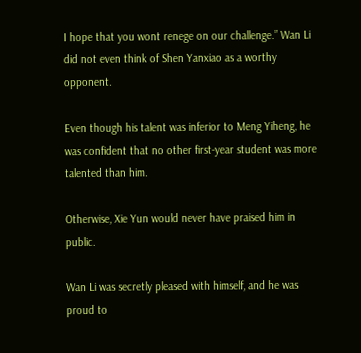I hope that you wont renege on our challenge.” Wan Li did not even think of Shen Yanxiao as a worthy opponent.

Even though his talent was inferior to Meng Yiheng, he was confident that no other first-year student was more talented than him.

Otherwise, Xie Yun would never have praised him in public.

Wan Li was secretly pleased with himself, and he was proud to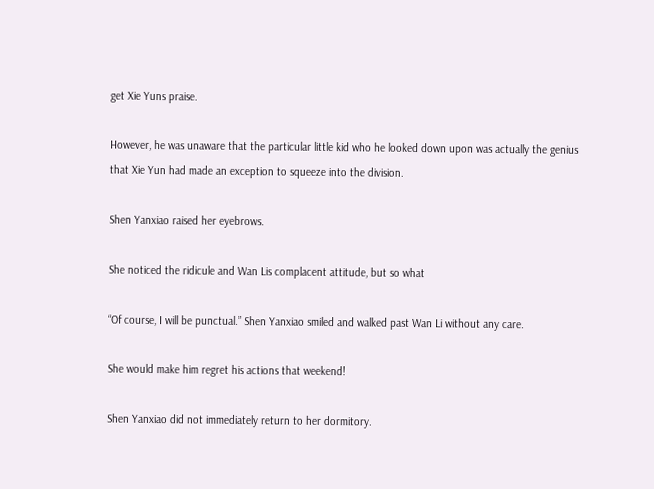get Xie Yuns praise.

However, he was unaware that the particular little kid who he looked down upon was actually the genius that Xie Yun had made an exception to squeeze into the division.

Shen Yanxiao raised her eyebrows.

She noticed the ridicule and Wan Lis complacent attitude, but so what

“Of course, I will be punctual.” Shen Yanxiao smiled and walked past Wan Li without any care.

She would make him regret his actions that weekend!

Shen Yanxiao did not immediately return to her dormitory.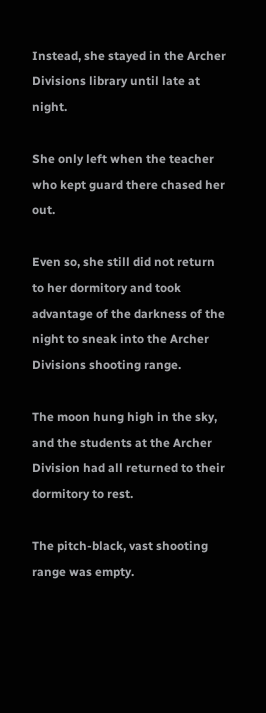Instead, she stayed in the Archer Divisions library until late at night.

She only left when the teacher who kept guard there chased her out.

Even so, she still did not return to her dormitory and took advantage of the darkness of the night to sneak into the Archer Divisions shooting range.

The moon hung high in the sky, and the students at the Archer Division had all returned to their dormitory to rest.

The pitch-black, vast shooting range was empty.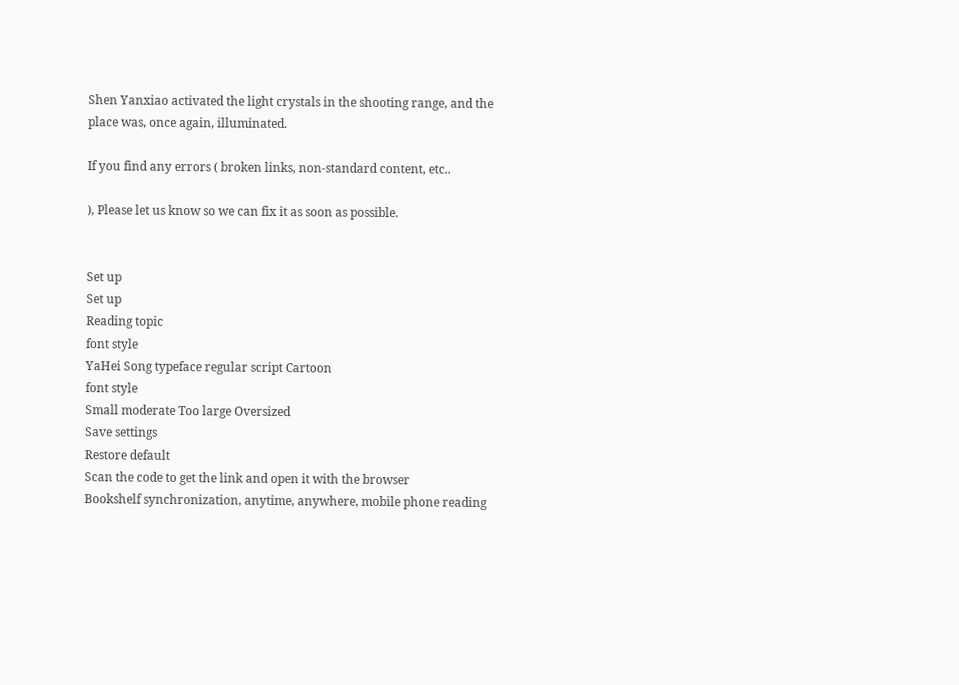Shen Yanxiao activated the light crystals in the shooting range, and the place was, once again, illuminated.

If you find any errors ( broken links, non-standard content, etc..

), Please let us know so we can fix it as soon as possible.


Set up
Set up
Reading topic
font style
YaHei Song typeface regular script Cartoon
font style
Small moderate Too large Oversized
Save settings
Restore default
Scan the code to get the link and open it with the browser
Bookshelf synchronization, anytime, anywhere, mobile phone reading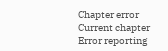Chapter error
Current chapter
Error reporting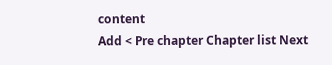content
Add < Pre chapter Chapter list Next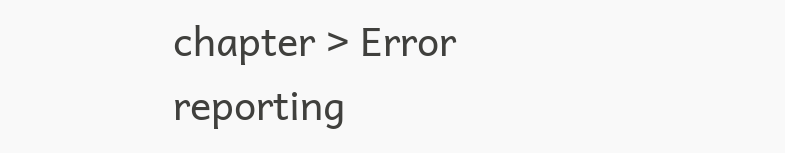chapter > Error reporting